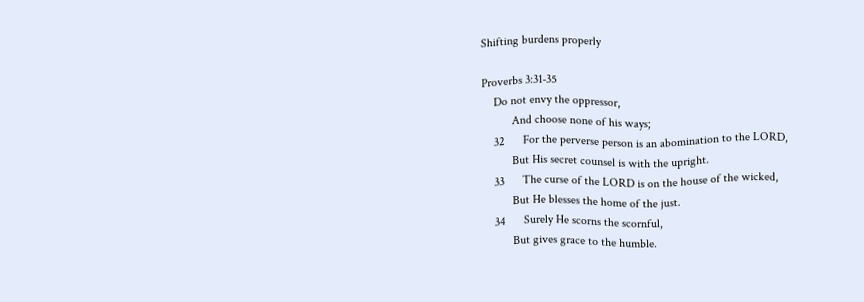Shifting burdens properly

Proverbs 3:31-35
    Do not envy the oppressor,
          And choose none of his ways;
    32      For the perverse person is an abomination to the LORD,
          But His secret counsel is with the upright.
    33      The curse of the LORD is on the house of the wicked,
          But He blesses the home of the just.
    34      Surely He scorns the scornful,
          But gives grace to the humble.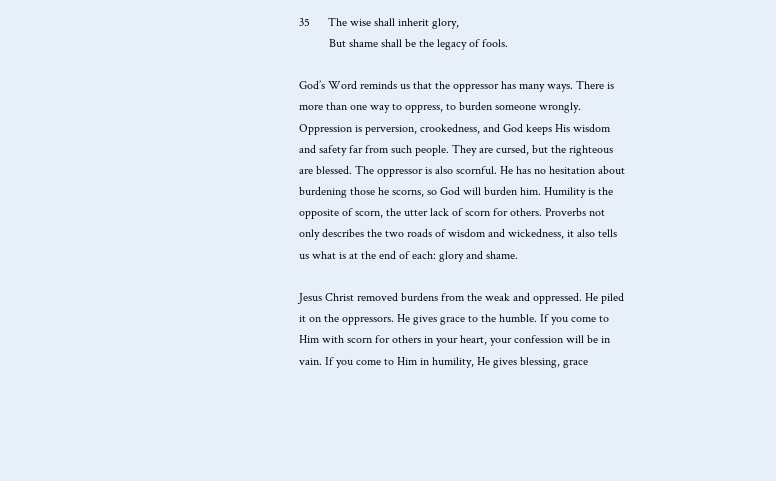35      The wise shall inherit glory,
          But shame shall be the legacy of fools.

God’s Word reminds us that the oppressor has many ways. There is more than one way to oppress, to burden someone wrongly. Oppression is perversion, crookedness, and God keeps His wisdom and safety far from such people. They are cursed, but the righteous are blessed. The oppressor is also scornful. He has no hesitation about burdening those he scorns, so God will burden him. Humility is the opposite of scorn, the utter lack of scorn for others. Proverbs not only describes the two roads of wisdom and wickedness, it also tells us what is at the end of each: glory and shame.

Jesus Christ removed burdens from the weak and oppressed. He piled it on the oppressors. He gives grace to the humble. If you come to Him with scorn for others in your heart, your confession will be in vain. If you come to Him in humility, He gives blessing, grace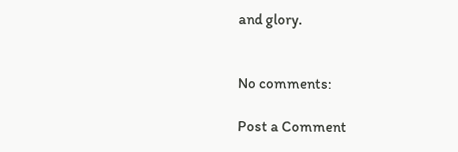and glory.


No comments:

Post a Comment